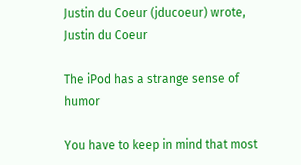Justin du Coeur (jducoeur) wrote,
Justin du Coeur

The iPod has a strange sense of humor

You have to keep in mind that most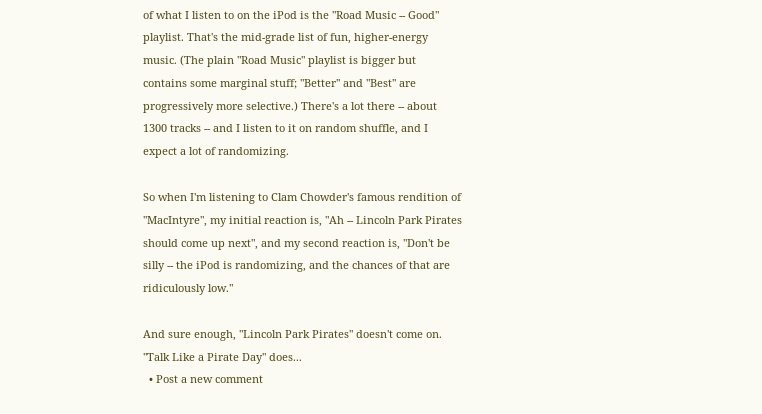of what I listen to on the iPod is the "Road Music -- Good" playlist. That's the mid-grade list of fun, higher-energy music. (The plain "Road Music" playlist is bigger but contains some marginal stuff; "Better" and "Best" are progressively more selective.) There's a lot there -- about 1300 tracks -- and I listen to it on random shuffle, and I expect a lot of randomizing.

So when I'm listening to Clam Chowder's famous rendition of "MacIntyre", my initial reaction is, "Ah -- Lincoln Park Pirates should come up next", and my second reaction is, "Don't be silly -- the iPod is randomizing, and the chances of that are ridiculously low."

And sure enough, "Lincoln Park Pirates" doesn't come on. "Talk Like a Pirate Day" does...
  • Post a new comment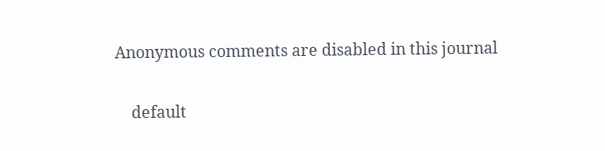Anonymous comments are disabled in this journal

    default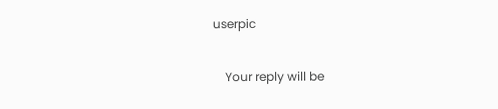userpic

    Your reply will be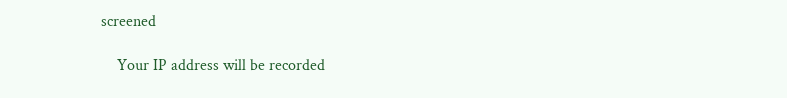screened

    Your IP address will be recorded